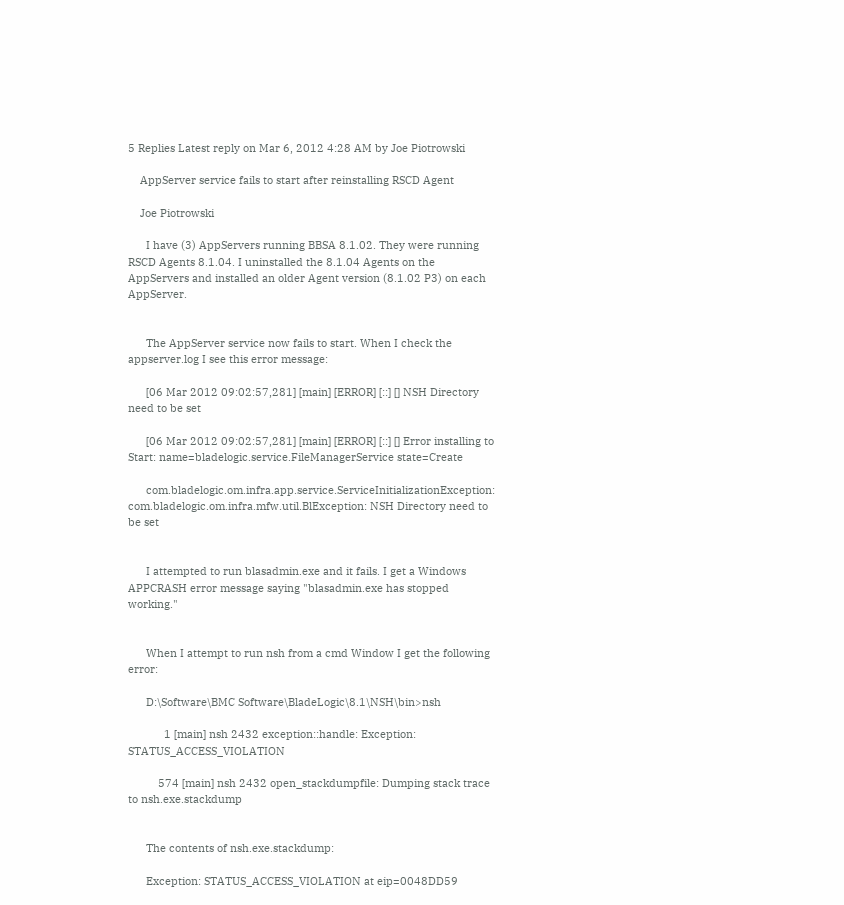5 Replies Latest reply on Mar 6, 2012 4:28 AM by Joe Piotrowski

    AppServer service fails to start after reinstalling RSCD Agent

    Joe Piotrowski

      I have (3) AppServers running BBSA 8.1.02. They were running RSCD Agents 8.1.04. I uninstalled the 8.1.04 Agents on the AppServers and installed an older Agent version (8.1.02 P3) on each AppServer.


      The AppServer service now fails to start. When I check the appserver.log I see this error message:

      [06 Mar 2012 09:02:57,281] [main] [ERROR] [::] [] NSH Directory need to be set

      [06 Mar 2012 09:02:57,281] [main] [ERROR] [::] [] Error installing to Start: name=bladelogic.service.FileManagerService state=Create

      com.bladelogic.om.infra.app.service.ServiceInitializationException: com.bladelogic.om.infra.mfw.util.BlException: NSH Directory need to be set


      I attempted to run blasadmin.exe and it fails. I get a Windows APPCRASH error message saying "blasadmin.exe has stopped working."


      When I attempt to run nsh from a cmd Window I get the following error:

      D:\Software\BMC Software\BladeLogic\8.1\NSH\bin>nsh

            1 [main] nsh 2432 exception::handle: Exception: STATUS_ACCESS_VIOLATION

          574 [main] nsh 2432 open_stackdumpfile: Dumping stack trace to nsh.exe.stackdump


      The contents of nsh.exe.stackdump:

      Exception: STATUS_ACCESS_VIOLATION at eip=0048DD59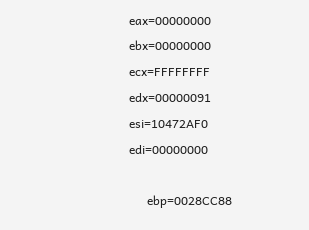eax=00000000 ebx=00000000 ecx=FFFFFFFF edx=00000091 esi=10472AF0 edi=00000000

      ebp=0028CC88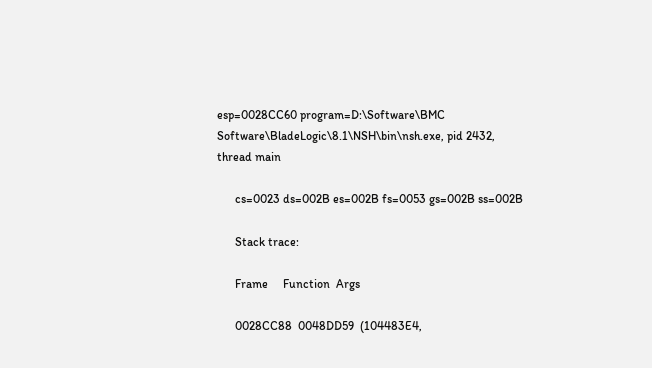esp=0028CC60 program=D:\Software\BMC Software\BladeLogic\8.1\NSH\bin\nsh.exe, pid 2432, thread main

      cs=0023 ds=002B es=002B fs=0053 gs=002B ss=002B

      Stack trace:

      Frame     Function  Args

      0028CC88  0048DD59  (104483E4,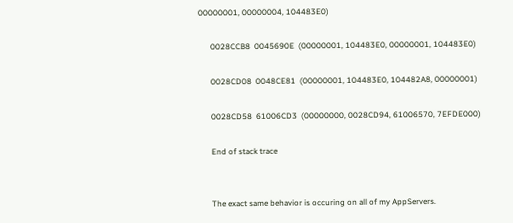00000001, 00000004, 104483E0)

      0028CCB8  0045690E  (00000001, 104483E0, 00000001, 104483E0)

      0028CD08  0048CE81  (00000001, 104483E0, 104482A8, 00000001)

      0028CD58  61006CD3  (00000000, 0028CD94, 61006570, 7EFDE000)

      End of stack trace


      The exact same behavior is occuring on all of my AppServers.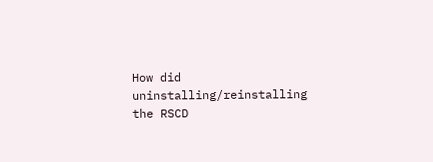How did uninstalling/reinstalling the RSCD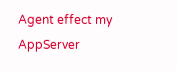Agent effect my AppServer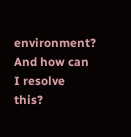environment? And how can I resolve this?